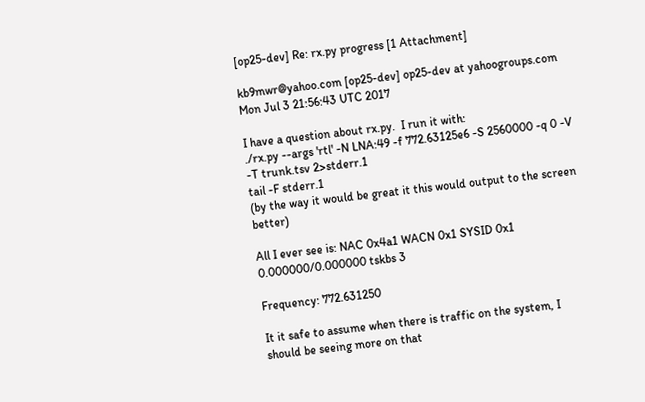[op25-dev] Re: rx.py progress [1 Attachment]

kb9mwr@yahoo.com [op25-dev] op25-dev at yahoogroups.com
Mon Jul 3 21:56:43 UTC 2017

I have a question about rx.py.  I run it with:
./rx.py --args 'rtl' -N LNA:49 -f 772.63125e6 -S 2560000 -q 0 -V -T trunk.tsv 2>stderr.1
tail -F stderr.1
(by the way it would be great it this would output to the screen better)

All I ever see is: NAC 0x4a1 WACN 0x1 SYSID 0x1 0.000000/0.000000 tskbs 3

Frequency: 772.631250

It it safe to assume when there is traffic on the system, I should be seeing more on that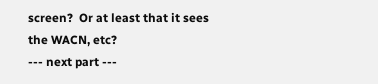screen?  Or at least that it sees the WACN, etc?
--- next part ---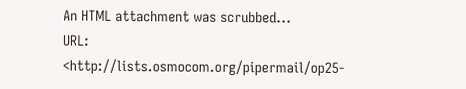An HTML attachment was scrubbed...
URL: <http://lists.osmocom.org/pipermail/op25-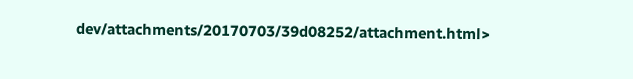dev/attachments/20170703/39d08252/attachment.html>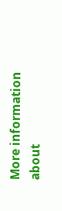More information about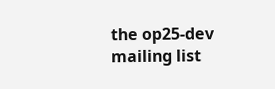the op25-dev mailing list